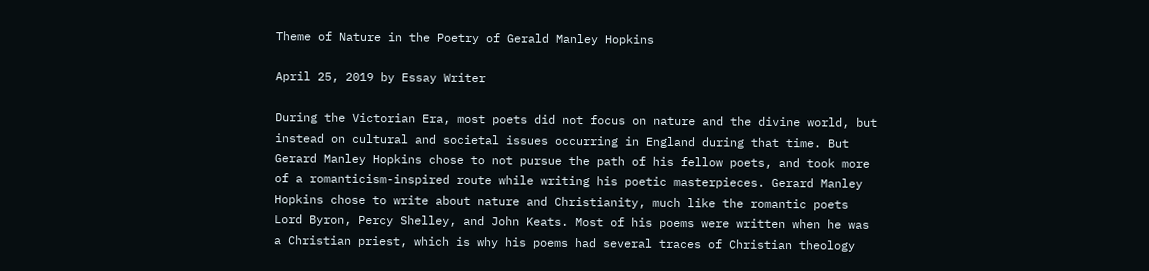Theme of Nature in the Poetry of Gerald Manley Hopkins

April 25, 2019 by Essay Writer

During the Victorian Era, most poets did not focus on nature and the divine world, but instead on cultural and societal issues occurring in England during that time. But Gerard Manley Hopkins chose to not pursue the path of his fellow poets, and took more of a romanticism-inspired route while writing his poetic masterpieces. Gerard Manley Hopkins chose to write about nature and Christianity, much like the romantic poets Lord Byron, Percy Shelley, and John Keats. Most of his poems were written when he was a Christian priest, which is why his poems had several traces of Christian theology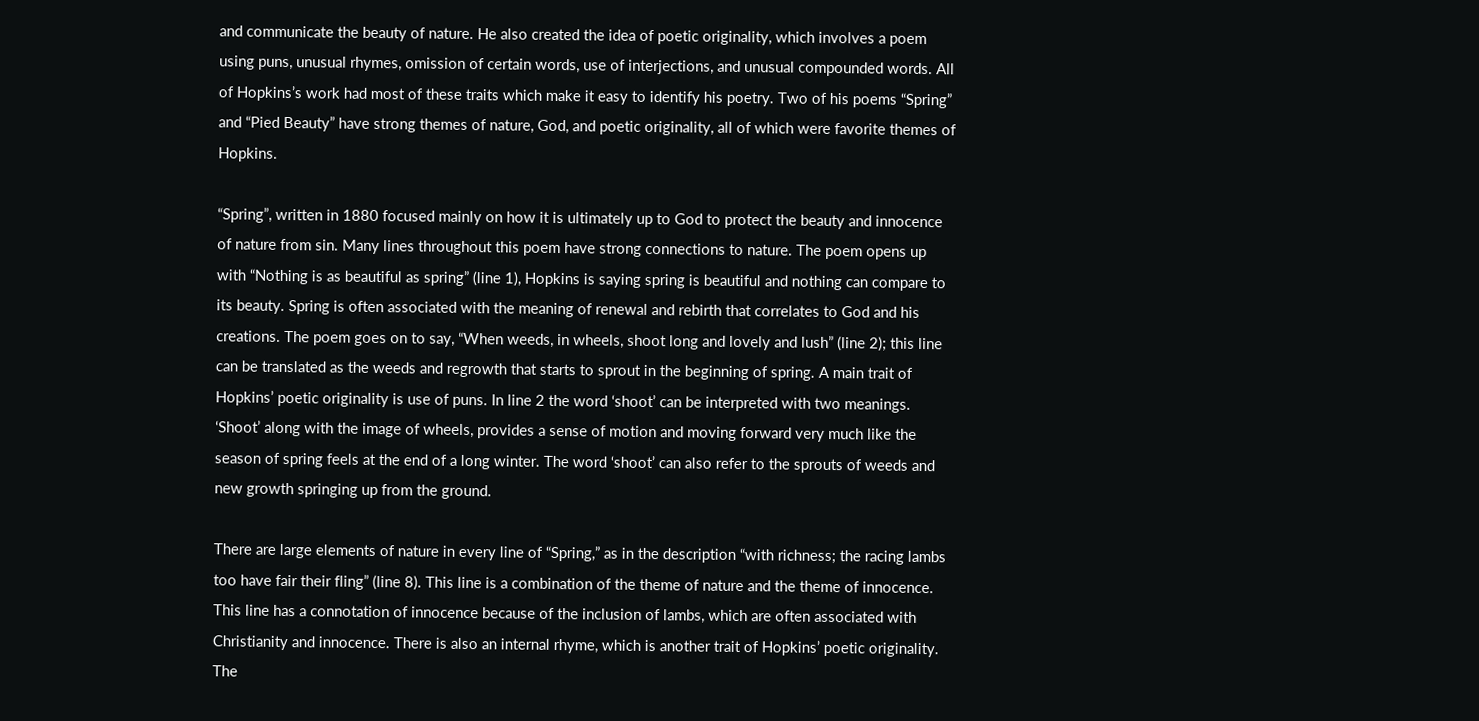and communicate the beauty of nature. He also created the idea of poetic originality, which involves a poem using puns, unusual rhymes, omission of certain words, use of interjections, and unusual compounded words. All of Hopkins’s work had most of these traits which make it easy to identify his poetry. Two of his poems “Spring” and “Pied Beauty” have strong themes of nature, God, and poetic originality, all of which were favorite themes of Hopkins.

“Spring”, written in 1880 focused mainly on how it is ultimately up to God to protect the beauty and innocence of nature from sin. Many lines throughout this poem have strong connections to nature. The poem opens up with “Nothing is as beautiful as spring” (line 1), Hopkins is saying spring is beautiful and nothing can compare to its beauty. Spring is often associated with the meaning of renewal and rebirth that correlates to God and his creations. The poem goes on to say, “When weeds, in wheels, shoot long and lovely and lush” (line 2); this line can be translated as the weeds and regrowth that starts to sprout in the beginning of spring. A main trait of Hopkins’ poetic originality is use of puns. In line 2 the word ‘shoot’ can be interpreted with two meanings. ‘Shoot’ along with the image of wheels, provides a sense of motion and moving forward very much like the season of spring feels at the end of a long winter. The word ‘shoot’ can also refer to the sprouts of weeds and new growth springing up from the ground.

There are large elements of nature in every line of “Spring,” as in the description “with richness; the racing lambs too have fair their fling” (line 8). This line is a combination of the theme of nature and the theme of innocence. This line has a connotation of innocence because of the inclusion of lambs, which are often associated with Christianity and innocence. There is also an internal rhyme, which is another trait of Hopkins’ poetic originality. The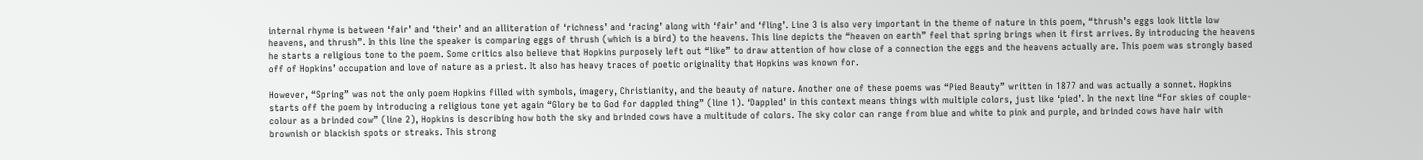internal rhyme is between ‘fair’ and ‘their’ and an alliteration of ‘richness’ and ‘racing’ along with ‘fair’ and ‘fling’. Line 3 is also very important in the theme of nature in this poem, “thrush’s eggs look little low heavens, and thrush”. In this line the speaker is comparing eggs of thrush (which is a bird) to the heavens. This line depicts the “heaven on earth” feel that spring brings when it first arrives. By introducing the heavens he starts a religious tone to the poem. Some critics also believe that Hopkins purposely left out “like” to draw attention of how close of a connection the eggs and the heavens actually are. This poem was strongly based off of Hopkins’ occupation and love of nature as a priest. It also has heavy traces of poetic originality that Hopkins was known for.

However, “Spring” was not the only poem Hopkins filled with symbols, imagery, Christianity, and the beauty of nature. Another one of these poems was “Pied Beauty” written in 1877 and was actually a sonnet. Hopkins starts off the poem by introducing a religious tone yet again “Glory be to God for dappled thing” (line 1). ‘Dappled’ in this context means things with multiple colors, just like ‘pied’. In the next line “For skies of couple-colour as a brinded cow” (line 2), Hopkins is describing how both the sky and brinded cows have a multitude of colors. The sky color can range from blue and white to pink and purple, and brinded cows have hair with brownish or blackish spots or streaks. This strong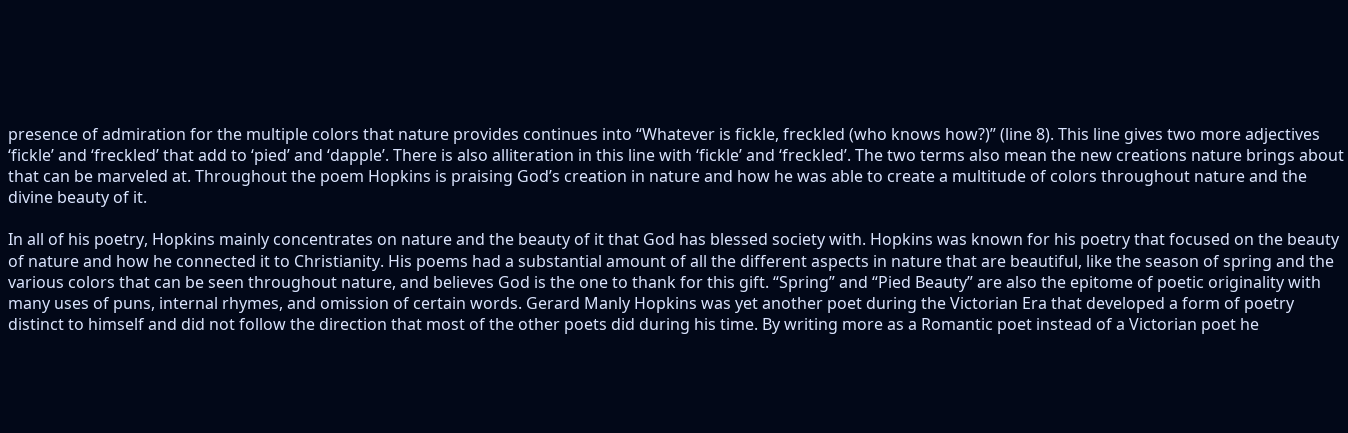presence of admiration for the multiple colors that nature provides continues into “Whatever is fickle, freckled (who knows how?)” (line 8). This line gives two more adjectives ‘fickle’ and ‘freckled’ that add to ‘pied’ and ‘dapple’. There is also alliteration in this line with ‘fickle’ and ‘freckled’. The two terms also mean the new creations nature brings about that can be marveled at. Throughout the poem Hopkins is praising God’s creation in nature and how he was able to create a multitude of colors throughout nature and the divine beauty of it.

In all of his poetry, Hopkins mainly concentrates on nature and the beauty of it that God has blessed society with. Hopkins was known for his poetry that focused on the beauty of nature and how he connected it to Christianity. His poems had a substantial amount of all the different aspects in nature that are beautiful, like the season of spring and the various colors that can be seen throughout nature, and believes God is the one to thank for this gift. “Spring” and “Pied Beauty” are also the epitome of poetic originality with many uses of puns, internal rhymes, and omission of certain words. Gerard Manly Hopkins was yet another poet during the Victorian Era that developed a form of poetry distinct to himself and did not follow the direction that most of the other poets did during his time. By writing more as a Romantic poet instead of a Victorian poet he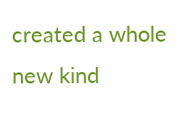created a whole new kind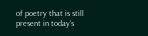of poetry that is still present in today’s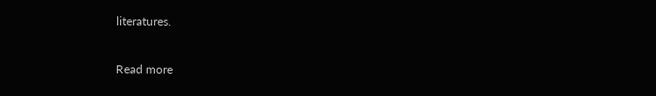literatures.

Read more